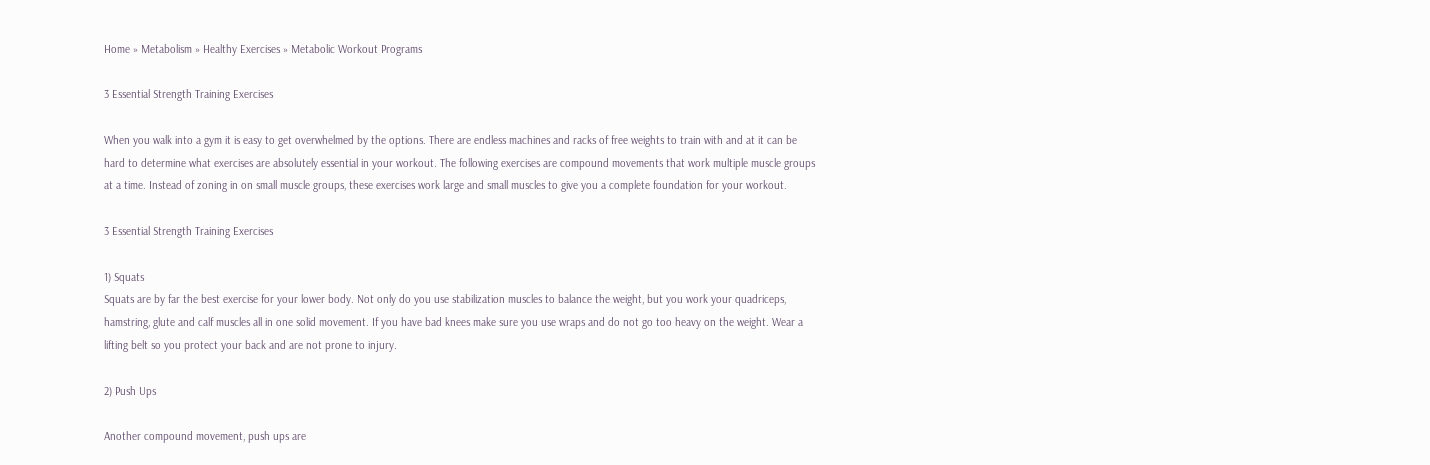Home » Metabolism » Healthy Exercises » Metabolic Workout Programs

3 Essential Strength Training Exercises

When you walk into a gym it is easy to get overwhelmed by the options. There are endless machines and racks of free weights to train with and at it can be hard to determine what exercises are absolutely essential in your workout. The following exercises are compound movements that work multiple muscle groups at a time. Instead of zoning in on small muscle groups, these exercises work large and small muscles to give you a complete foundation for your workout.

3 Essential Strength Training Exercises

1) Squats
Squats are by far the best exercise for your lower body. Not only do you use stabilization muscles to balance the weight, but you work your quadriceps, hamstring, glute and calf muscles all in one solid movement. If you have bad knees make sure you use wraps and do not go too heavy on the weight. Wear a lifting belt so you protect your back and are not prone to injury.

2) Push Ups

Another compound movement, push ups are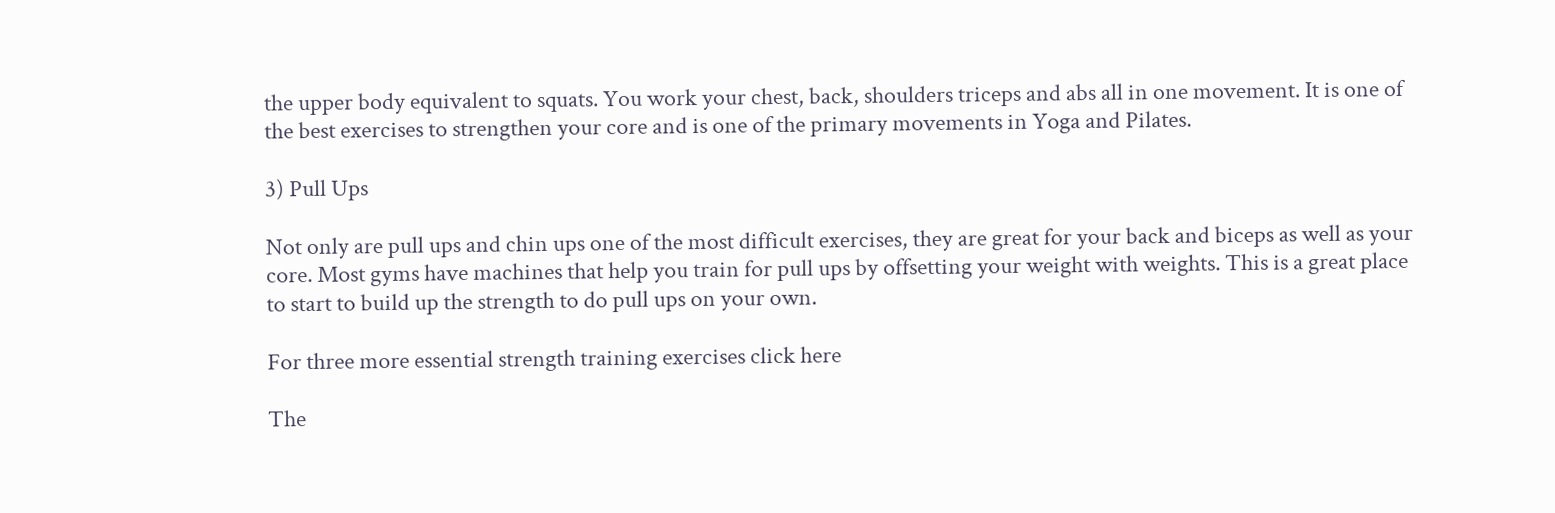the upper body equivalent to squats. You work your chest, back, shoulders triceps and abs all in one movement. It is one of the best exercises to strengthen your core and is one of the primary movements in Yoga and Pilates.

3) Pull Ups

Not only are pull ups and chin ups one of the most difficult exercises, they are great for your back and biceps as well as your core. Most gyms have machines that help you train for pull ups by offsetting your weight with weights. This is a great place to start to build up the strength to do pull ups on your own.

For three more essential strength training exercises click here

The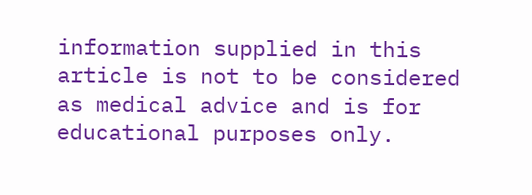information supplied in this article is not to be considered as medical advice and is for educational purposes only.